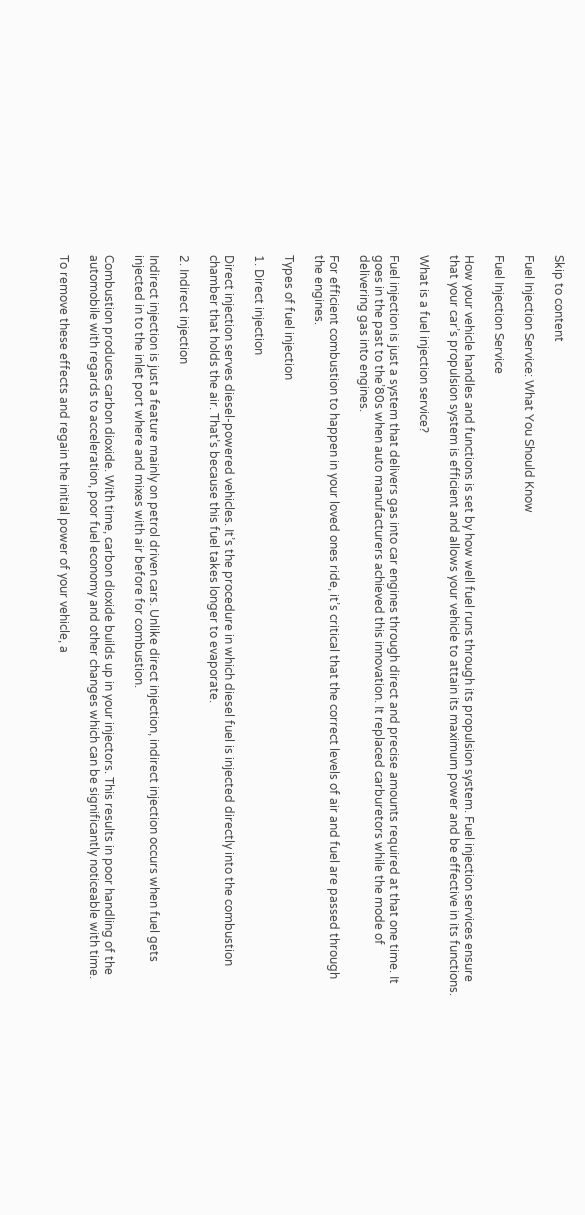Skip to content

Fuel Injection Service: What You Should Know

Fuel Injection Service

How your vehicle handles and functions is set by how well fuel runs through its propulsion system. Fuel injection services ensure that your car’s propulsion system is efficient and allows your vehicle to attain its maximum power and be effective in its functions.

What is a fuel injection service?

Fuel injection is just a system that delivers gas into car engines through direct and precise amounts required at that one time. It goes in the past to the’80s when auto manufacturers achieved this innovation. It replaced carburetors while the mode of delivering gas into engines.

For efficient combustion to happen in your loved ones ride, it’s critical that the correct levels of air and fuel are passed through the engines.

Types of fuel injection

1. Direct injection

Direct injection serves diesel-powered vehicles. It’s the procedure in which diesel fuel is injected directly into the combustion chamber that holds the air. That’s because this fuel takes longer to evaporate.

2. Indirect injection

Indirect injection is just a feature mainly on petrol driven cars. Unlike direct injection, indirect injection occurs when fuel gets injected in to the inlet port where and mixes with air before for combustion.

Combustion produces carbon dioxide. With time, carbon dioxide builds up in your injectors. This results in poor handling of the automobile with regards to acceleration, poor fuel economy and other changes which can be significantly noticeable with time.

To remove these effects and regain the initial power of your vehicle, a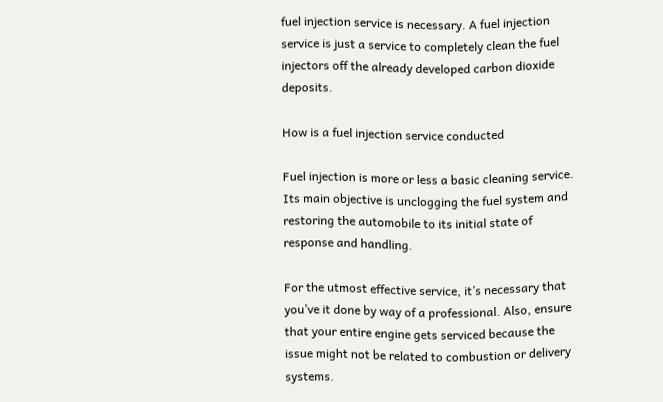fuel injection service is necessary. A fuel injection service is just a service to completely clean the fuel injectors off the already developed carbon dioxide deposits.

How is a fuel injection service conducted

Fuel injection is more or less a basic cleaning service. Its main objective is unclogging the fuel system and restoring the automobile to its initial state of response and handling.

For the utmost effective service, it’s necessary that you’ve it done by way of a professional. Also, ensure that your entire engine gets serviced because the issue might not be related to combustion or delivery systems.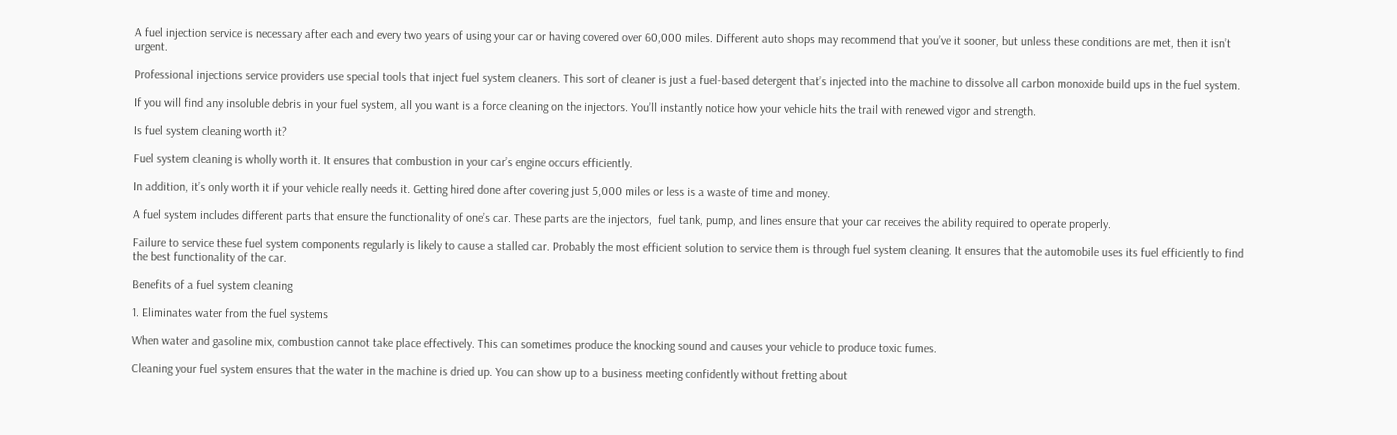A fuel injection service is necessary after each and every two years of using your car or having covered over 60,000 miles. Different auto shops may recommend that you’ve it sooner, but unless these conditions are met, then it isn’t urgent.

Professional injections service providers use special tools that inject fuel system cleaners. This sort of cleaner is just a fuel-based detergent that’s injected into the machine to dissolve all carbon monoxide build ups in the fuel system.

If you will find any insoluble debris in your fuel system, all you want is a force cleaning on the injectors. You’ll instantly notice how your vehicle hits the trail with renewed vigor and strength.

Is fuel system cleaning worth it?

Fuel system cleaning is wholly worth it. It ensures that combustion in your car’s engine occurs efficiently.

In addition, it’s only worth it if your vehicle really needs it. Getting hired done after covering just 5,000 miles or less is a waste of time and money.

A fuel system includes different parts that ensure the functionality of one’s car. These parts are the injectors,  fuel tank, pump, and lines ensure that your car receives the ability required to operate properly.

Failure to service these fuel system components regularly is likely to cause a stalled car. Probably the most efficient solution to service them is through fuel system cleaning. It ensures that the automobile uses its fuel efficiently to find the best functionality of the car.

Benefits of a fuel system cleaning

1. Eliminates water from the fuel systems

When water and gasoline mix, combustion cannot take place effectively. This can sometimes produce the knocking sound and causes your vehicle to produce toxic fumes.

Cleaning your fuel system ensures that the water in the machine is dried up. You can show up to a business meeting confidently without fretting about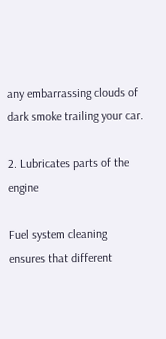any embarrassing clouds of dark smoke trailing your car.

2. Lubricates parts of the engine

Fuel system cleaning ensures that different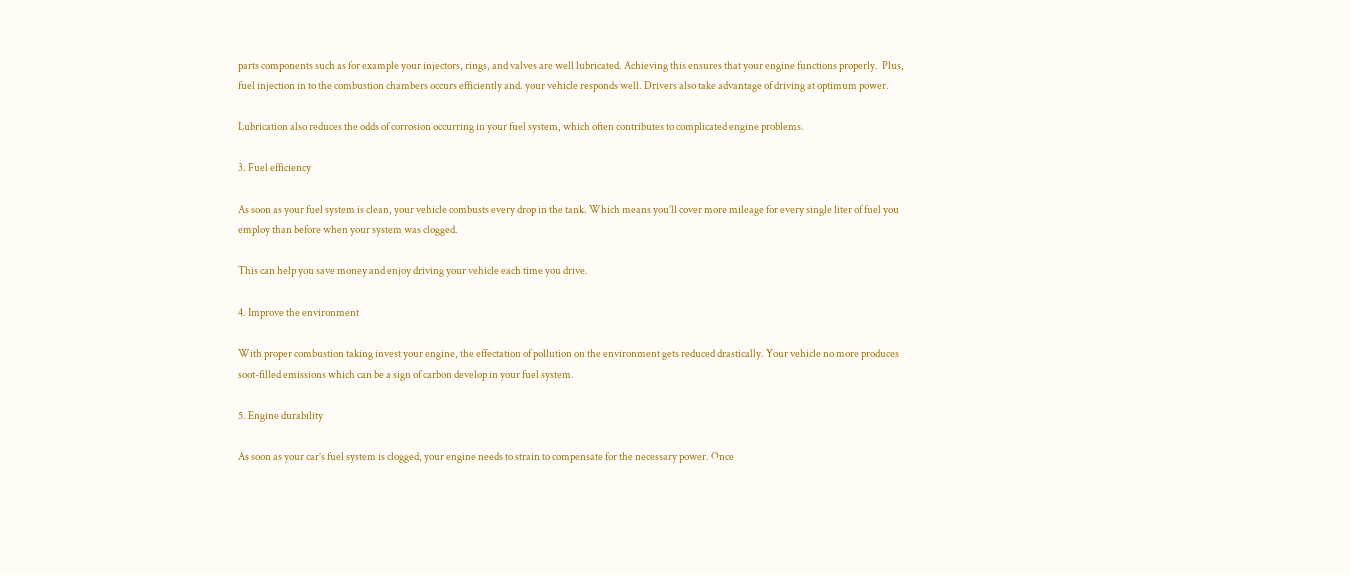parts components such as for example your injectors, rings, and valves are well lubricated. Achieving this ensures that your engine functions properly.  Plus,  fuel injection in to the combustion chambers occurs efficiently and. your vehicle responds well. Drivers also take advantage of driving at optimum power.

Lubrication also reduces the odds of corrosion occurring in your fuel system, which often contributes to complicated engine problems.

3. Fuel efficiency

As soon as your fuel system is clean, your vehicle combusts every drop in the tank. Which means you’ll cover more mileage for every single liter of fuel you employ than before when your system was clogged.

This can help you save money and enjoy driving your vehicle each time you drive.

4. Improve the environment

With proper combustion taking invest your engine, the effectation of pollution on the environment gets reduced drastically. Your vehicle no more produces soot-filled emissions which can be a sign of carbon develop in your fuel system.

5. Engine durability

As soon as your car’s fuel system is clogged, your engine needs to strain to compensate for the necessary power. Once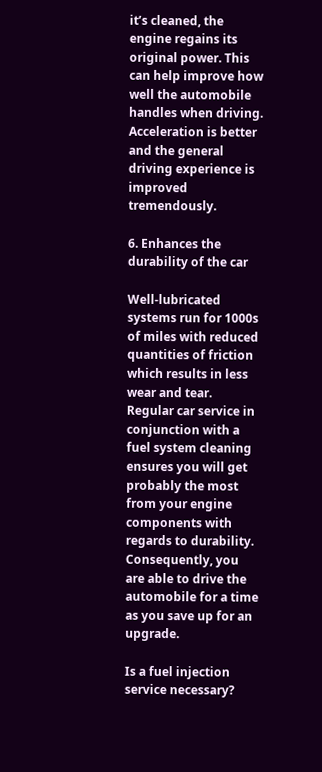it’s cleaned, the engine regains its original power. This can help improve how well the automobile handles when driving. Acceleration is better and the general driving experience is improved tremendously.

6. Enhances the durability of the car

Well-lubricated systems run for 1000s of miles with reduced quantities of friction which results in less wear and tear. Regular car service in conjunction with a fuel system cleaning ensures you will get probably the most from your engine components with regards to durability. Consequently, you are able to drive the automobile for a time as you save up for an upgrade.

Is a fuel injection service necessary?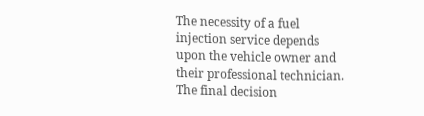The necessity of a fuel injection service depends upon the vehicle owner and their professional technician. The final decision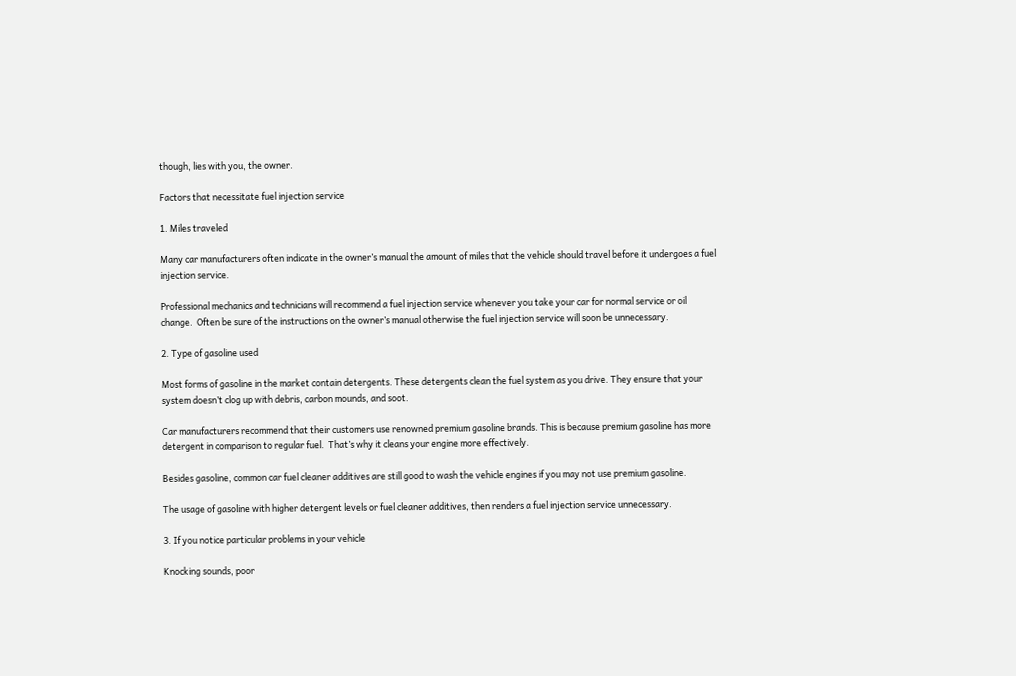though, lies with you, the owner.

Factors that necessitate fuel injection service

1. Miles traveled

Many car manufacturers often indicate in the owner’s manual the amount of miles that the vehicle should travel before it undergoes a fuel injection service.

Professional mechanics and technicians will recommend a fuel injection service whenever you take your car for normal service or oil change.  Often be sure of the instructions on the owner’s manual otherwise the fuel injection service will soon be unnecessary.

2. Type of gasoline used

Most forms of gasoline in the market contain detergents. These detergents clean the fuel system as you drive. They ensure that your system doesn’t clog up with debris, carbon mounds, and soot.

Car manufacturers recommend that their customers use renowned premium gasoline brands. This is because premium gasoline has more detergent in comparison to regular fuel.  That’s why it cleans your engine more effectively.

Besides gasoline, common car fuel cleaner additives are still good to wash the vehicle engines if you may not use premium gasoline.

The usage of gasoline with higher detergent levels or fuel cleaner additives, then renders a fuel injection service unnecessary.

3. If you notice particular problems in your vehicle

Knocking sounds, poor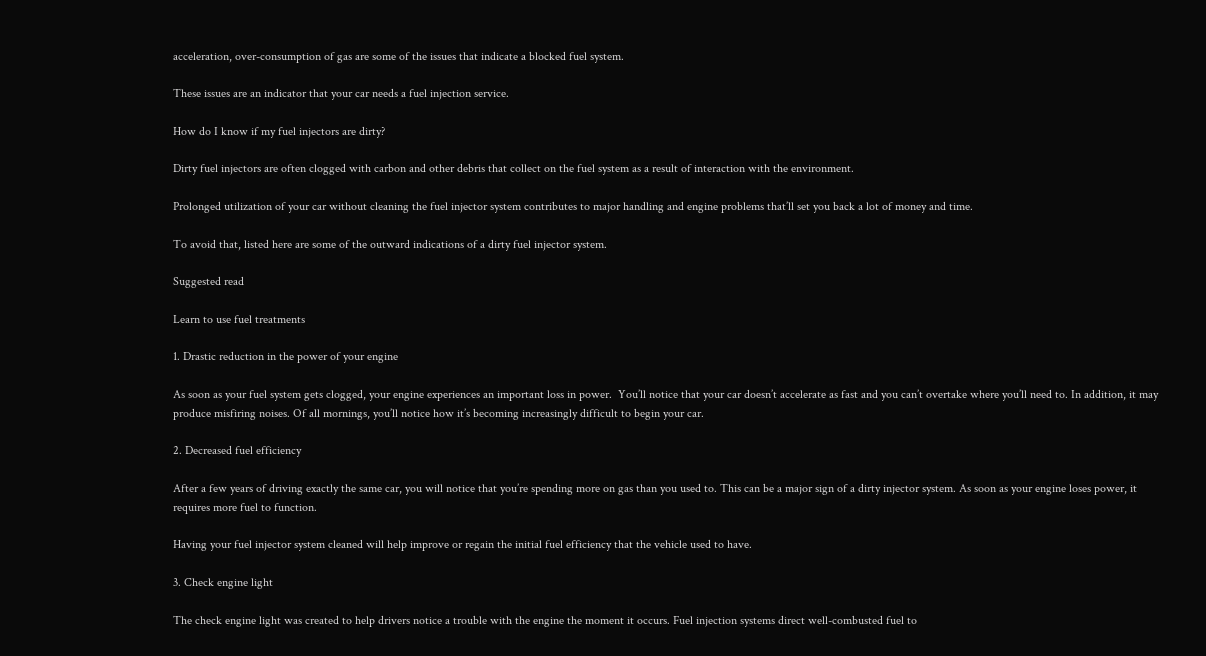acceleration, over-consumption of gas are some of the issues that indicate a blocked fuel system.

These issues are an indicator that your car needs a fuel injection service.

How do I know if my fuel injectors are dirty?

Dirty fuel injectors are often clogged with carbon and other debris that collect on the fuel system as a result of interaction with the environment.

Prolonged utilization of your car without cleaning the fuel injector system contributes to major handling and engine problems that’ll set you back a lot of money and time.

To avoid that, listed here are some of the outward indications of a dirty fuel injector system.

Suggested read

Learn to use fuel treatments

1. Drastic reduction in the power of your engine

As soon as your fuel system gets clogged, your engine experiences an important loss in power.  You’ll notice that your car doesn’t accelerate as fast and you can’t overtake where you’ll need to. In addition, it may produce misfiring noises. Of all mornings, you’ll notice how it’s becoming increasingly difficult to begin your car.

2. Decreased fuel efficiency

After a few years of driving exactly the same car, you will notice that you’re spending more on gas than you used to. This can be a major sign of a dirty injector system. As soon as your engine loses power, it requires more fuel to function.

Having your fuel injector system cleaned will help improve or regain the initial fuel efficiency that the vehicle used to have.

3. Check engine light

The check engine light was created to help drivers notice a trouble with the engine the moment it occurs. Fuel injection systems direct well-combusted fuel to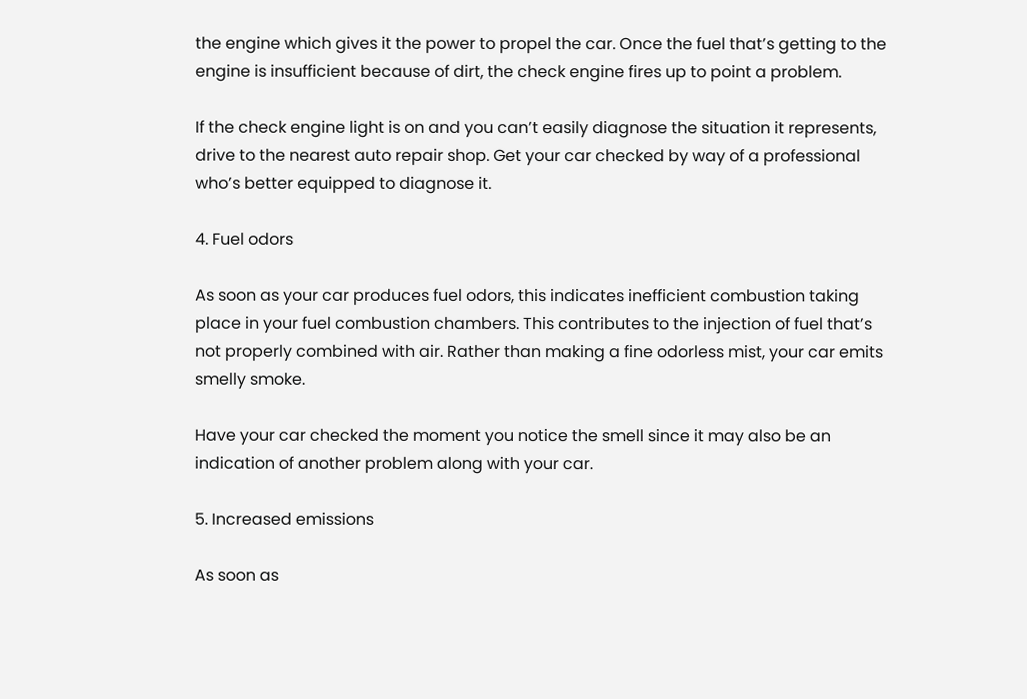the engine which gives it the power to propel the car. Once the fuel that’s getting to the engine is insufficient because of dirt, the check engine fires up to point a problem.

If the check engine light is on and you can’t easily diagnose the situation it represents, drive to the nearest auto repair shop. Get your car checked by way of a professional who’s better equipped to diagnose it.

4. Fuel odors

As soon as your car produces fuel odors, this indicates inefficient combustion taking place in your fuel combustion chambers. This contributes to the injection of fuel that’s not properly combined with air. Rather than making a fine odorless mist, your car emits smelly smoke.

Have your car checked the moment you notice the smell since it may also be an indication of another problem along with your car.

5. Increased emissions

As soon as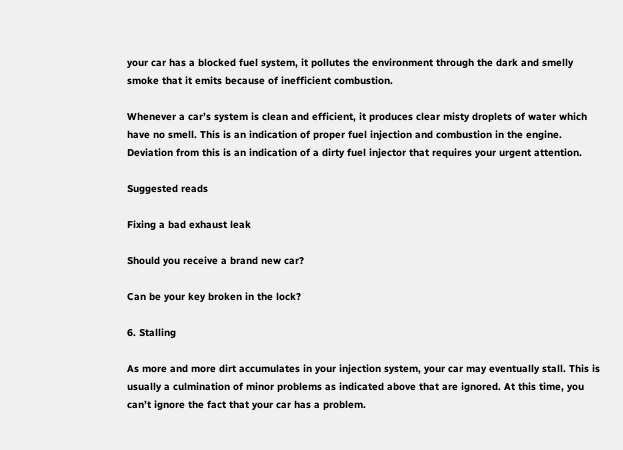your car has a blocked fuel system, it pollutes the environment through the dark and smelly smoke that it emits because of inefficient combustion.

Whenever a car’s system is clean and efficient, it produces clear misty droplets of water which have no smell. This is an indication of proper fuel injection and combustion in the engine. Deviation from this is an indication of a dirty fuel injector that requires your urgent attention.

Suggested reads

Fixing a bad exhaust leak

Should you receive a brand new car?

Can be your key broken in the lock?

6. Stalling

As more and more dirt accumulates in your injection system, your car may eventually stall. This is usually a culmination of minor problems as indicated above that are ignored. At this time, you can’t ignore the fact that your car has a problem.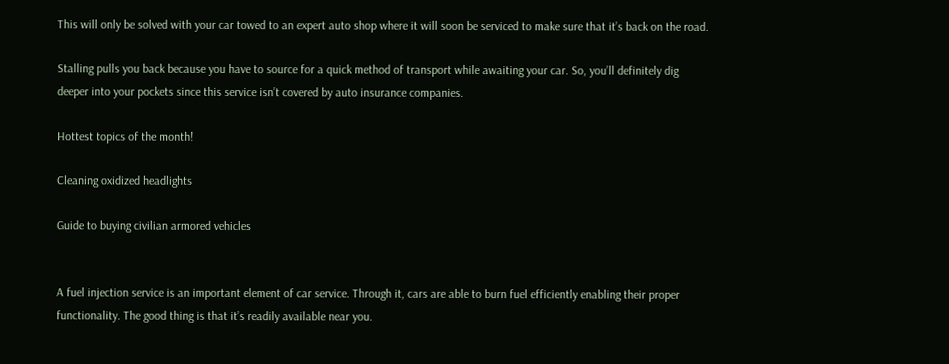This will only be solved with your car towed to an expert auto shop where it will soon be serviced to make sure that it’s back on the road.

Stalling pulls you back because you have to source for a quick method of transport while awaiting your car. So, you’ll definitely dig deeper into your pockets since this service isn’t covered by auto insurance companies.

Hottest topics of the month!

Cleaning oxidized headlights

Guide to buying civilian armored vehicles


A fuel injection service is an important element of car service. Through it, cars are able to burn fuel efficiently enabling their proper functionality. The good thing is that it’s readily available near you.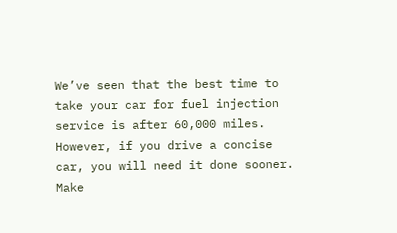We’ve seen that the best time to take your car for fuel injection service is after 60,000 miles. However, if you drive a concise car, you will need it done sooner. Make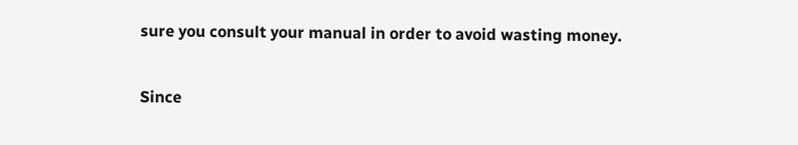sure you consult your manual in order to avoid wasting money.

Since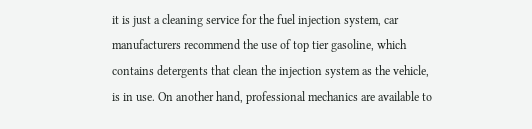it is just a cleaning service for the fuel injection system, car manufacturers recommend the use of top tier gasoline, which contains detergents that clean the injection system as the vehicle, is in use. On another hand, professional mechanics are available to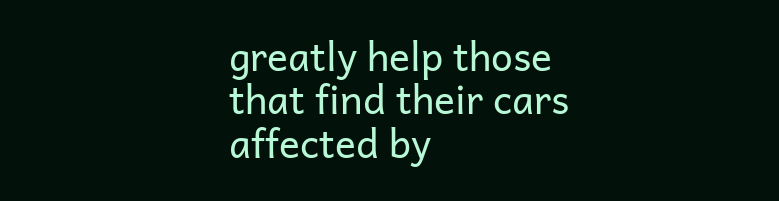greatly help those that find their cars affected by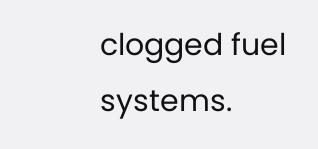clogged fuel systems.